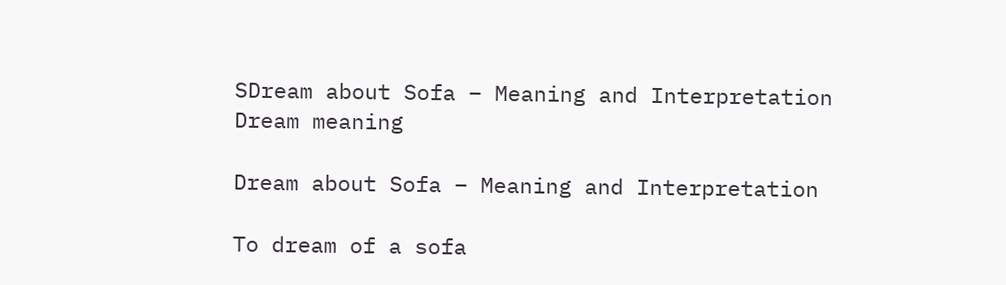SDream about Sofa – Meaning and Interpretation
Dream meaning

Dream about Sofa – Meaning and Interpretation

To dream of a sofa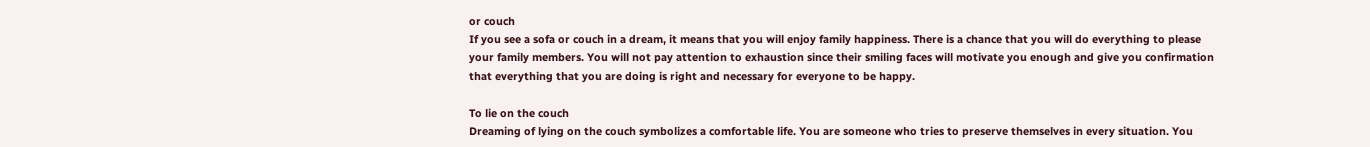or couch
If you see a sofa or couch in a dream, it means that you will enjoy family happiness. There is a chance that you will do everything to please your family members. You will not pay attention to exhaustion since their smiling faces will motivate you enough and give you confirmation that everything that you are doing is right and necessary for everyone to be happy.

To lie on the couch
Dreaming of lying on the couch symbolizes a comfortable life. You are someone who tries to preserve themselves in every situation. You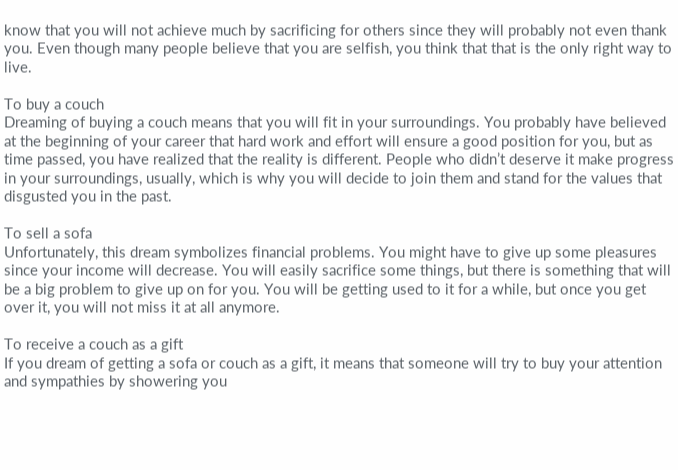know that you will not achieve much by sacrificing for others since they will probably not even thank you. Even though many people believe that you are selfish, you think that that is the only right way to live.

To buy a couch
Dreaming of buying a couch means that you will fit in your surroundings. You probably have believed at the beginning of your career that hard work and effort will ensure a good position for you, but as time passed, you have realized that the reality is different. People who didn’t deserve it make progress in your surroundings, usually, which is why you will decide to join them and stand for the values that disgusted you in the past.

To sell a sofa
Unfortunately, this dream symbolizes financial problems. You might have to give up some pleasures since your income will decrease. You will easily sacrifice some things, but there is something that will be a big problem to give up on for you. You will be getting used to it for a while, but once you get over it, you will not miss it at all anymore.

To receive a couch as a gift
If you dream of getting a sofa or couch as a gift, it means that someone will try to buy your attention and sympathies by showering you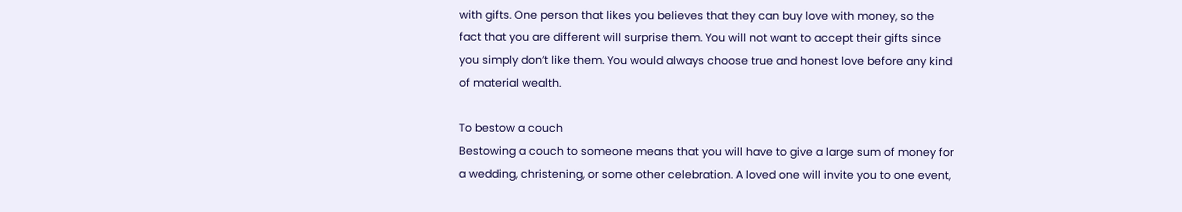with gifts. One person that likes you believes that they can buy love with money, so the fact that you are different will surprise them. You will not want to accept their gifts since you simply don’t like them. You would always choose true and honest love before any kind of material wealth.

To bestow a couch
Bestowing a couch to someone means that you will have to give a large sum of money for a wedding, christening, or some other celebration. A loved one will invite you to one event,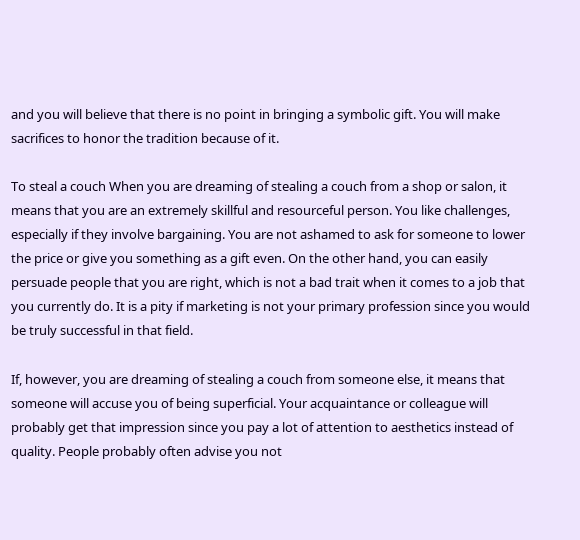and you will believe that there is no point in bringing a symbolic gift. You will make sacrifices to honor the tradition because of it.

To steal a couch When you are dreaming of stealing a couch from a shop or salon, it means that you are an extremely skillful and resourceful person. You like challenges, especially if they involve bargaining. You are not ashamed to ask for someone to lower the price or give you something as a gift even. On the other hand, you can easily persuade people that you are right, which is not a bad trait when it comes to a job that you currently do. It is a pity if marketing is not your primary profession since you would be truly successful in that field.

If, however, you are dreaming of stealing a couch from someone else, it means that someone will accuse you of being superficial. Your acquaintance or colleague will probably get that impression since you pay a lot of attention to aesthetics instead of quality. People probably often advise you not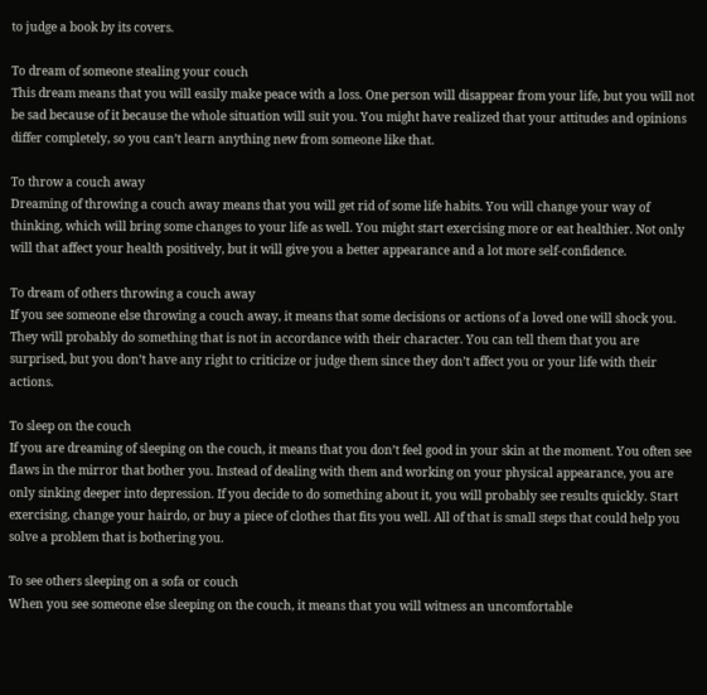to judge a book by its covers.

To dream of someone stealing your couch
This dream means that you will easily make peace with a loss. One person will disappear from your life, but you will not be sad because of it because the whole situation will suit you. You might have realized that your attitudes and opinions differ completely, so you can’t learn anything new from someone like that.

To throw a couch away
Dreaming of throwing a couch away means that you will get rid of some life habits. You will change your way of thinking, which will bring some changes to your life as well. You might start exercising more or eat healthier. Not only will that affect your health positively, but it will give you a better appearance and a lot more self-confidence.

To dream of others throwing a couch away
If you see someone else throwing a couch away, it means that some decisions or actions of a loved one will shock you. They will probably do something that is not in accordance with their character. You can tell them that you are surprised, but you don’t have any right to criticize or judge them since they don’t affect you or your life with their actions.

To sleep on the couch
If you are dreaming of sleeping on the couch, it means that you don’t feel good in your skin at the moment. You often see flaws in the mirror that bother you. Instead of dealing with them and working on your physical appearance, you are only sinking deeper into depression. If you decide to do something about it, you will probably see results quickly. Start exercising, change your hairdo, or buy a piece of clothes that fits you well. All of that is small steps that could help you solve a problem that is bothering you.

To see others sleeping on a sofa or couch
When you see someone else sleeping on the couch, it means that you will witness an uncomfortable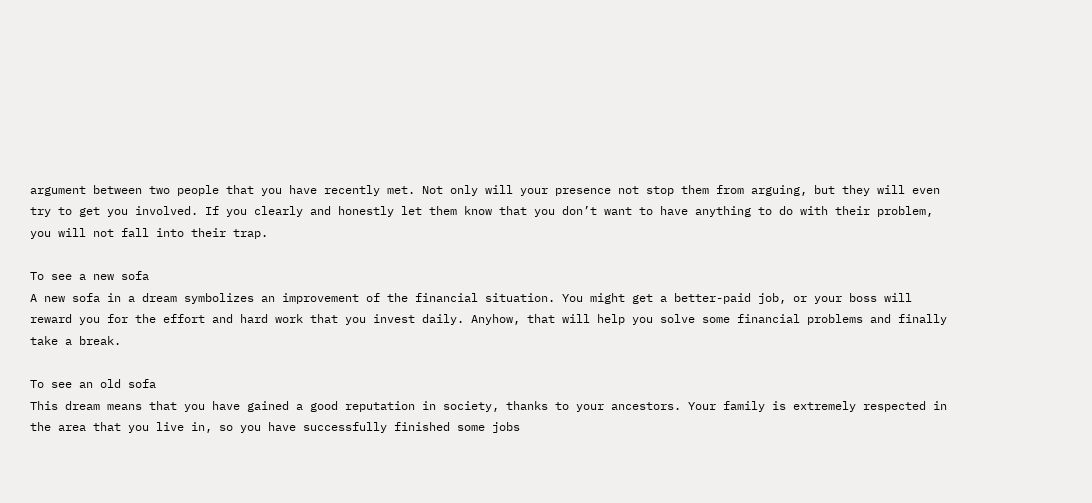argument between two people that you have recently met. Not only will your presence not stop them from arguing, but they will even try to get you involved. If you clearly and honestly let them know that you don’t want to have anything to do with their problem, you will not fall into their trap.

To see a new sofa
A new sofa in a dream symbolizes an improvement of the financial situation. You might get a better-paid job, or your boss will reward you for the effort and hard work that you invest daily. Anyhow, that will help you solve some financial problems and finally take a break.

To see an old sofa
This dream means that you have gained a good reputation in society, thanks to your ancestors. Your family is extremely respected in the area that you live in, so you have successfully finished some jobs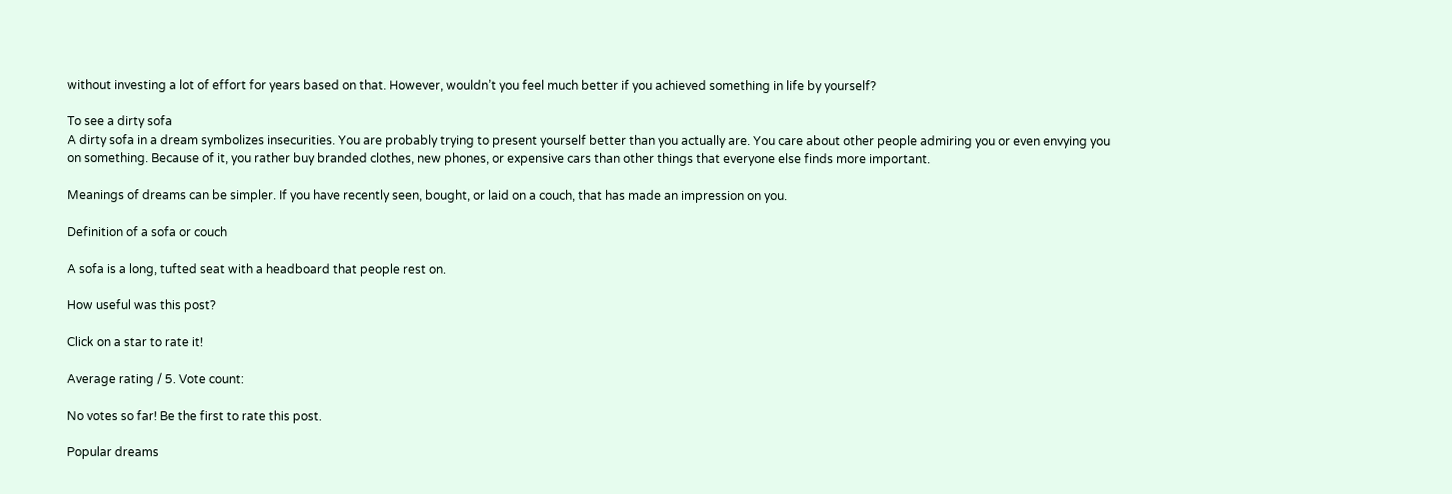without investing a lot of effort for years based on that. However, wouldn’t you feel much better if you achieved something in life by yourself?

To see a dirty sofa
A dirty sofa in a dream symbolizes insecurities. You are probably trying to present yourself better than you actually are. You care about other people admiring you or even envying you on something. Because of it, you rather buy branded clothes, new phones, or expensive cars than other things that everyone else finds more important.

Meanings of dreams can be simpler. If you have recently seen, bought, or laid on a couch, that has made an impression on you.

Definition of a sofa or couch

A sofa is a long, tufted seat with a headboard that people rest on.

How useful was this post?

Click on a star to rate it!

Average rating / 5. Vote count:

No votes so far! Be the first to rate this post.

Popular dreams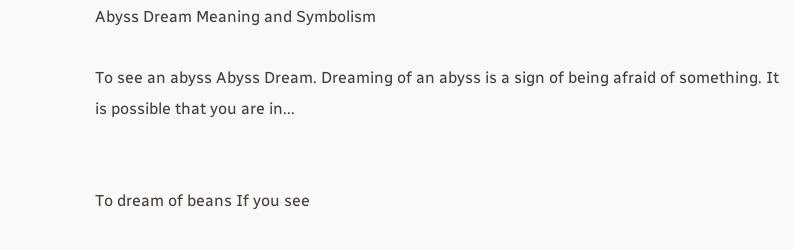Abyss Dream Meaning and Symbolism

To see an abyss Abyss Dream. Dreaming of an abyss is a sign of being afraid of something. It is possible that you are in...


To dream of beans If you see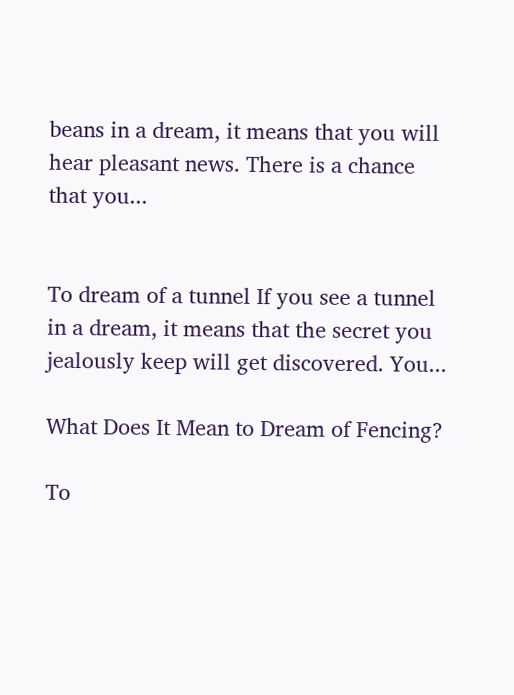beans in a dream, it means that you will hear pleasant news. There is a chance that you...


To dream of a tunnel If you see a tunnel in a dream, it means that the secret you jealously keep will get discovered. You...

What Does It Mean to Dream of Fencing?

To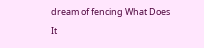dream of fencing What Does It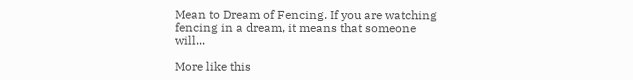Mean to Dream of Fencing. If you are watching fencing in a dream, it means that someone will...

More like this